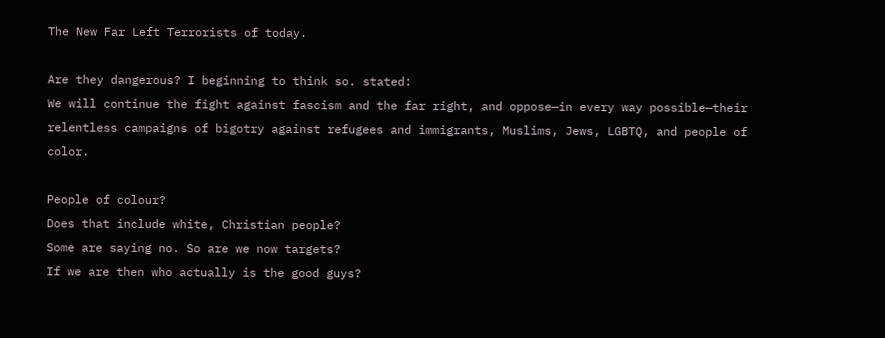The New Far Left Terrorists of today.

Are they dangerous? I beginning to think so. stated:
We will continue the fight against fascism and the far right, and oppose—in every way possible—their relentless campaigns of bigotry against refugees and immigrants, Muslims, Jews, LGBTQ, and people of color.

People of colour?
Does that include white, Christian people?
Some are saying no. So are we now targets?
If we are then who actually is the good guys?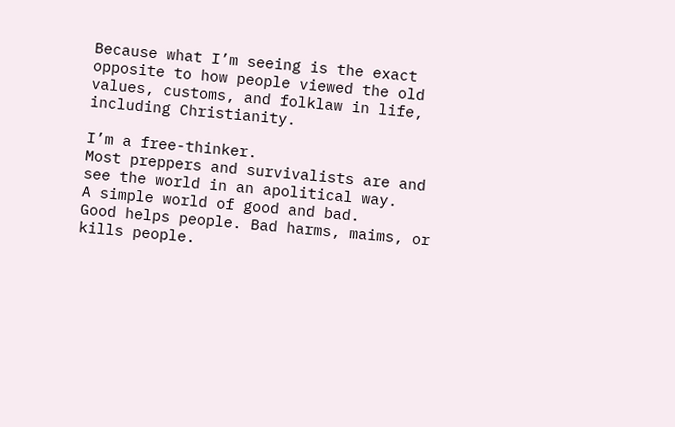Because what I’m seeing is the exact opposite to how people viewed the old values, customs, and folklaw in life, including Christianity.

I’m a free-thinker.
Most preppers and survivalists are and see the world in an apolitical way.
A simple world of good and bad.
Good helps people. Bad harms, maims, or kills people.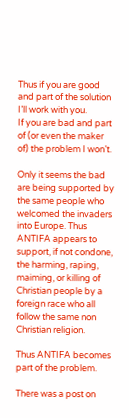Thus if you are good and part of the solution I’ll work with you.
If you are bad and part of (or even the maker of) the problem I won’t.

Only it seems the bad are being supported by the same people who welcomed the invaders into Europe. Thus ANTIFA appears to support, if not condone, the harming, raping, maiming, or killing of Christian people by a foreign race who all follow the same non Christian religion.

Thus ANTIFA becomes part of the problem.

There was a post on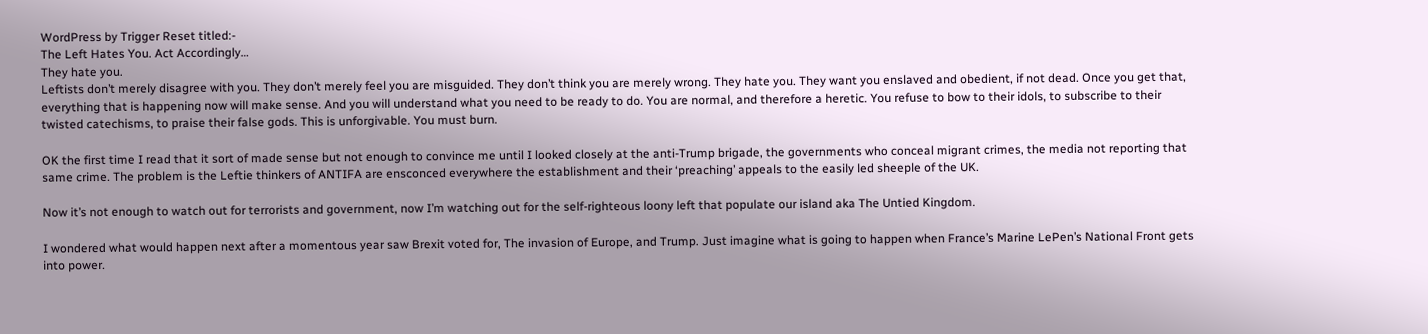WordPress by Trigger Reset titled:-
The Left Hates You. Act Accordingly…
They hate you.
Leftists don’t merely disagree with you. They don’t merely feel you are misguided. They don’t think you are merely wrong. They hate you. They want you enslaved and obedient, if not dead. Once you get that, everything that is happening now will make sense. And you will understand what you need to be ready to do. You are normal, and therefore a heretic. You refuse to bow to their idols, to subscribe to their twisted catechisms, to praise their false gods. This is unforgivable. You must burn.

OK the first time I read that it sort of made sense but not enough to convince me until I looked closely at the anti-Trump brigade, the governments who conceal migrant crimes, the media not reporting that same crime. The problem is the Leftie thinkers of ANTIFA are ensconced everywhere the establishment and their ‘preaching’ appeals to the easily led sheeple of the UK.

Now it’s not enough to watch out for terrorists and government, now I’m watching out for the self-righteous loony left that populate our island aka The Untied Kingdom.

I wondered what would happen next after a momentous year saw Brexit voted for, The invasion of Europe, and Trump. Just imagine what is going to happen when France’s Marine LePen’s National Front gets into power.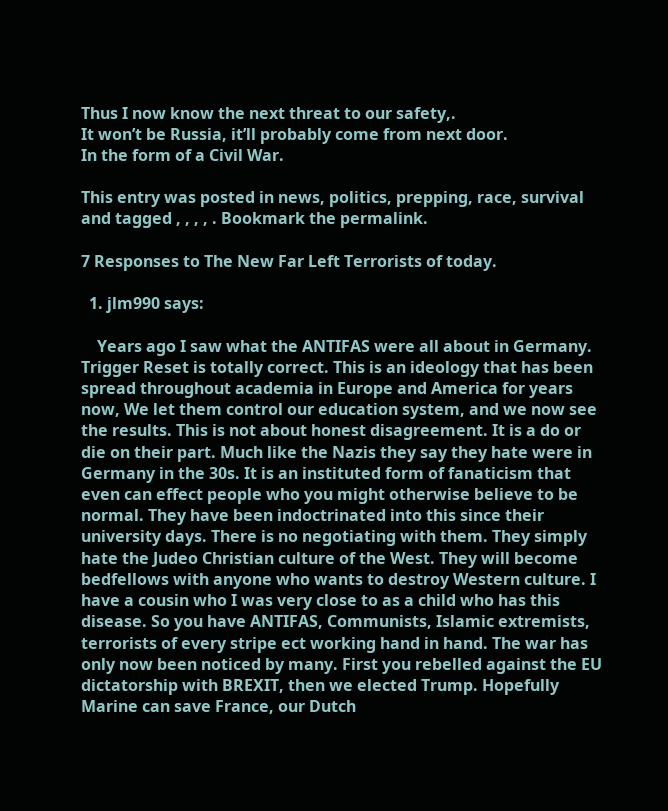Thus I now know the next threat to our safety,.
It won’t be Russia, it’ll probably come from next door.
In the form of a Civil War.

This entry was posted in news, politics, prepping, race, survival and tagged , , , , . Bookmark the permalink.

7 Responses to The New Far Left Terrorists of today.

  1. jlm990 says:

    Years ago I saw what the ANTIFAS were all about in Germany. Trigger Reset is totally correct. This is an ideology that has been spread throughout academia in Europe and America for years now, We let them control our education system, and we now see the results. This is not about honest disagreement. It is a do or die on their part. Much like the Nazis they say they hate were in Germany in the 30s. It is an instituted form of fanaticism that even can effect people who you might otherwise believe to be normal. They have been indoctrinated into this since their university days. There is no negotiating with them. They simply hate the Judeo Christian culture of the West. They will become bedfellows with anyone who wants to destroy Western culture. I have a cousin who I was very close to as a child who has this disease. So you have ANTIFAS, Communists, Islamic extremists, terrorists of every stripe ect working hand in hand. The war has only now been noticed by many. First you rebelled against the EU dictatorship with BREXIT, then we elected Trump. Hopefully Marine can save France, our Dutch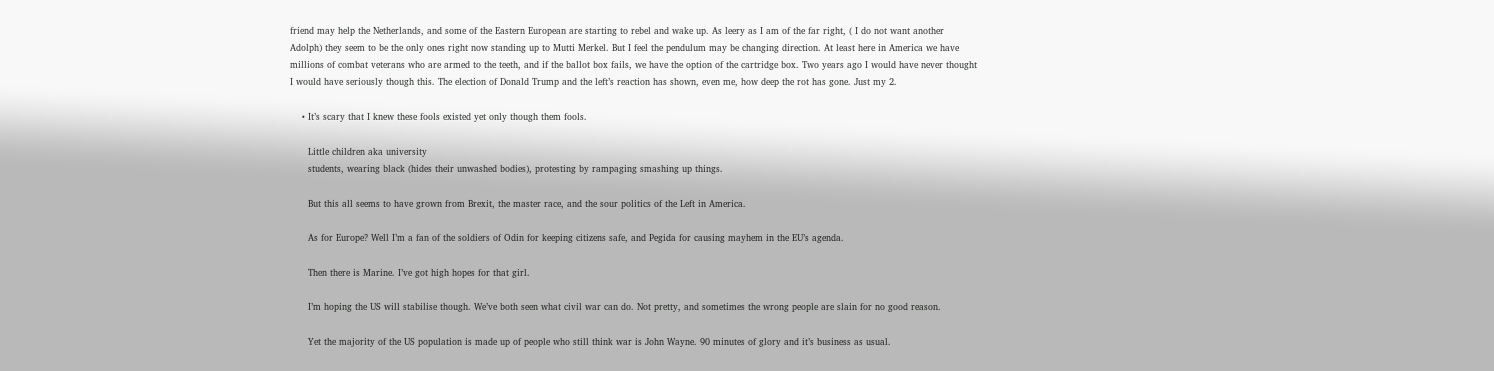friend may help the Netherlands, and some of the Eastern European are starting to rebel and wake up. As leery as I am of the far right, ( I do not want another Adolph) they seem to be the only ones right now standing up to Mutti Merkel. But I feel the pendulum may be changing direction. At least here in America we have millions of combat veterans who are armed to the teeth, and if the ballot box fails, we have the option of the cartridge box. Two years ago I would have never thought I would have seriously though this. The election of Donald Trump and the left’s reaction has shown, even me, how deep the rot has gone. Just my 2.

    • It’s scary that I knew these fools existed yet only though them fools.

      Little children aka university
      students, wearing black (hides their unwashed bodies), protesting by rampaging smashing up things.

      But this all seems to have grown from Brexit, the master race, and the sour politics of the Left in America.

      As for Europe? Well I’m a fan of the soldiers of Odin for keeping citizens safe, and Pegida for causing mayhem in the EU’s agenda.

      Then there is Marine. I’ve got high hopes for that girl.

      I’m hoping the US will stabilise though. We’ve both seen what civil war can do. Not pretty, and sometimes the wrong people are slain for no good reason.

      Yet the majority of the US population is made up of people who still think war is John Wayne. 90 minutes of glory and it’s business as usual.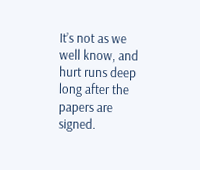It’s not as we well know, and hurt runs deep long after the papers are signed.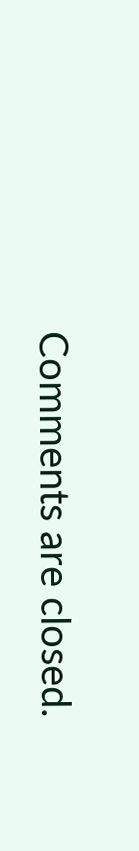Comments are closed.